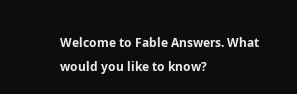Welcome to Fable Answers. What would you like to know?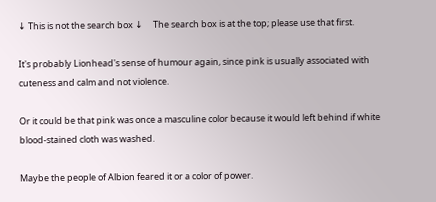↓ This is not the search box ↓     The search box is at the top; please use that first.

It's probably Lionhead's sense of humour again, since pink is usually associated with cuteness and calm and not violence.

Or it could be that pink was once a masculine color because it would left behind if white blood-stained cloth was washed.

Maybe the people of Albion feared it or a color of power.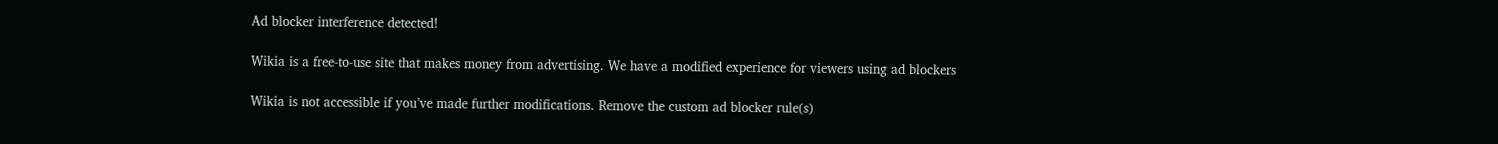Ad blocker interference detected!

Wikia is a free-to-use site that makes money from advertising. We have a modified experience for viewers using ad blockers

Wikia is not accessible if you’ve made further modifications. Remove the custom ad blocker rule(s)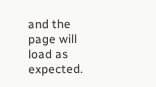and the page will load as expected.